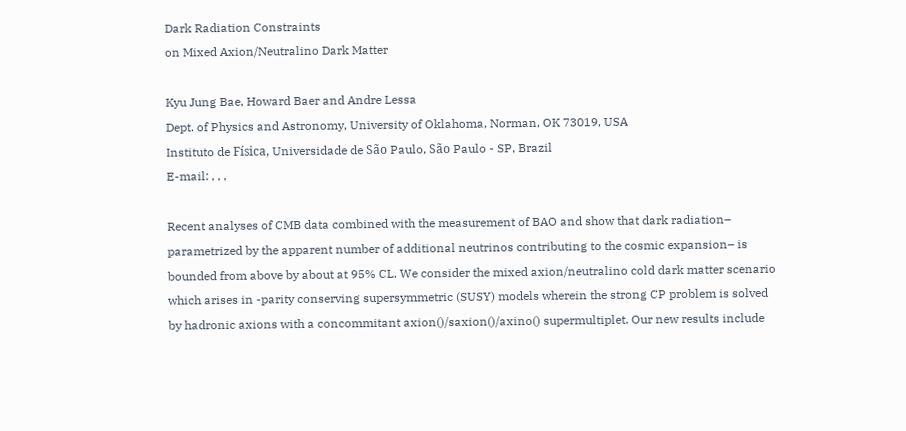Dark Radiation Constraints
on Mixed Axion/Neutralino Dark Matter

Kyu Jung Bae, Howard Baer and Andre Lessa
Dept. of Physics and Astronomy, University of Oklahoma, Norman, OK 73019, USA
Instituto de Física, Universidade de São Paulo, São Paulo - SP, Brazil
E-mail: , , ,

Recent analyses of CMB data combined with the measurement of BAO and show that dark radiation– parametrized by the apparent number of additional neutrinos contributing to the cosmic expansion– is bounded from above by about at 95% CL. We consider the mixed axion/neutralino cold dark matter scenario which arises in -parity conserving supersymmetric (SUSY) models wherein the strong CP problem is solved by hadronic axions with a concommitant axion()/saxion()/axino() supermultiplet. Our new results include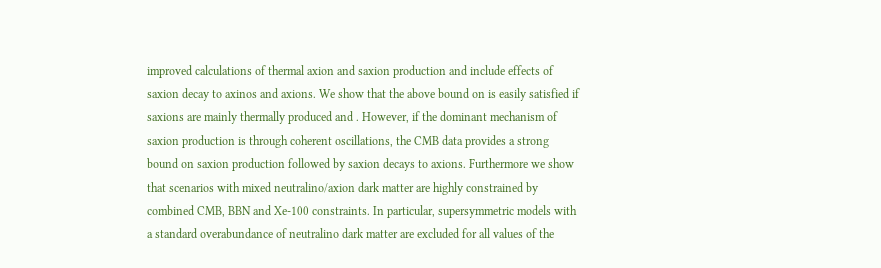improved calculations of thermal axion and saxion production and include effects of saxion decay to axinos and axions. We show that the above bound on is easily satisfied if saxions are mainly thermally produced and . However, if the dominant mechanism of saxion production is through coherent oscillations, the CMB data provides a strong bound on saxion production followed by saxion decays to axions. Furthermore we show that scenarios with mixed neutralino/axion dark matter are highly constrained by combined CMB, BBN and Xe-100 constraints. In particular, supersymmetric models with a standard overabundance of neutralino dark matter are excluded for all values of the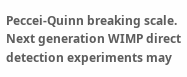Peccei-Quinn breaking scale. Next generation WIMP direct detection experiments may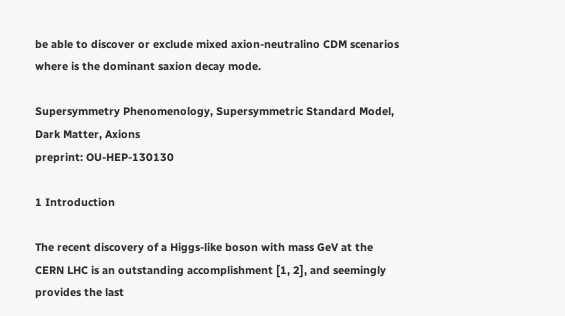be able to discover or exclude mixed axion-neutralino CDM scenarios where is the dominant saxion decay mode.

Supersymmetry Phenomenology, Supersymmetric Standard Model, Dark Matter, Axions
preprint: OU-HEP-130130

1 Introduction

The recent discovery of a Higgs-like boson with mass GeV at the CERN LHC is an outstanding accomplishment [1, 2], and seemingly provides the last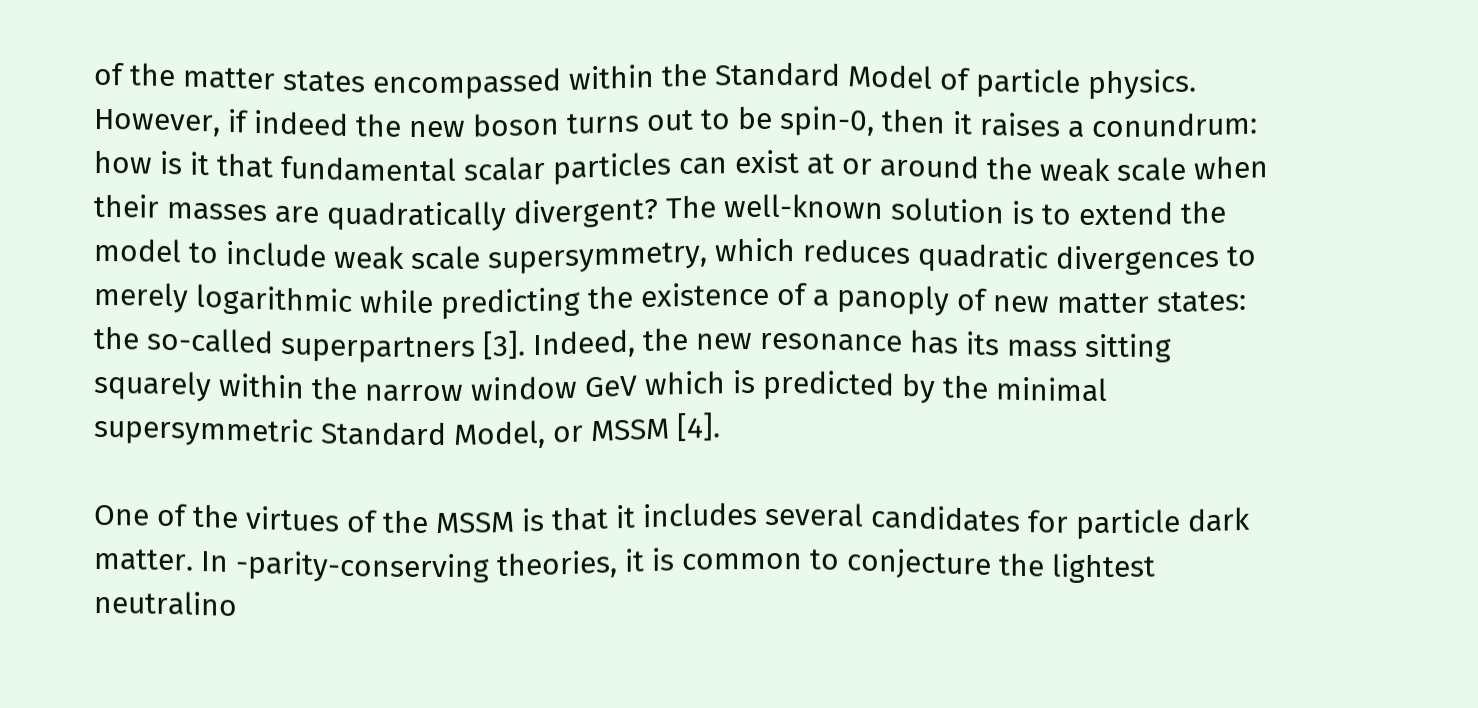of the matter states encompassed within the Standard Model of particle physics. However, if indeed the new boson turns out to be spin-0, then it raises a conundrum: how is it that fundamental scalar particles can exist at or around the weak scale when their masses are quadratically divergent? The well-known solution is to extend the model to include weak scale supersymmetry, which reduces quadratic divergences to merely logarithmic while predicting the existence of a panoply of new matter states: the so-called superpartners [3]. Indeed, the new resonance has its mass sitting squarely within the narrow window GeV which is predicted by the minimal supersymmetric Standard Model, or MSSM [4].

One of the virtues of the MSSM is that it includes several candidates for particle dark matter. In -parity-conserving theories, it is common to conjecture the lightest neutralino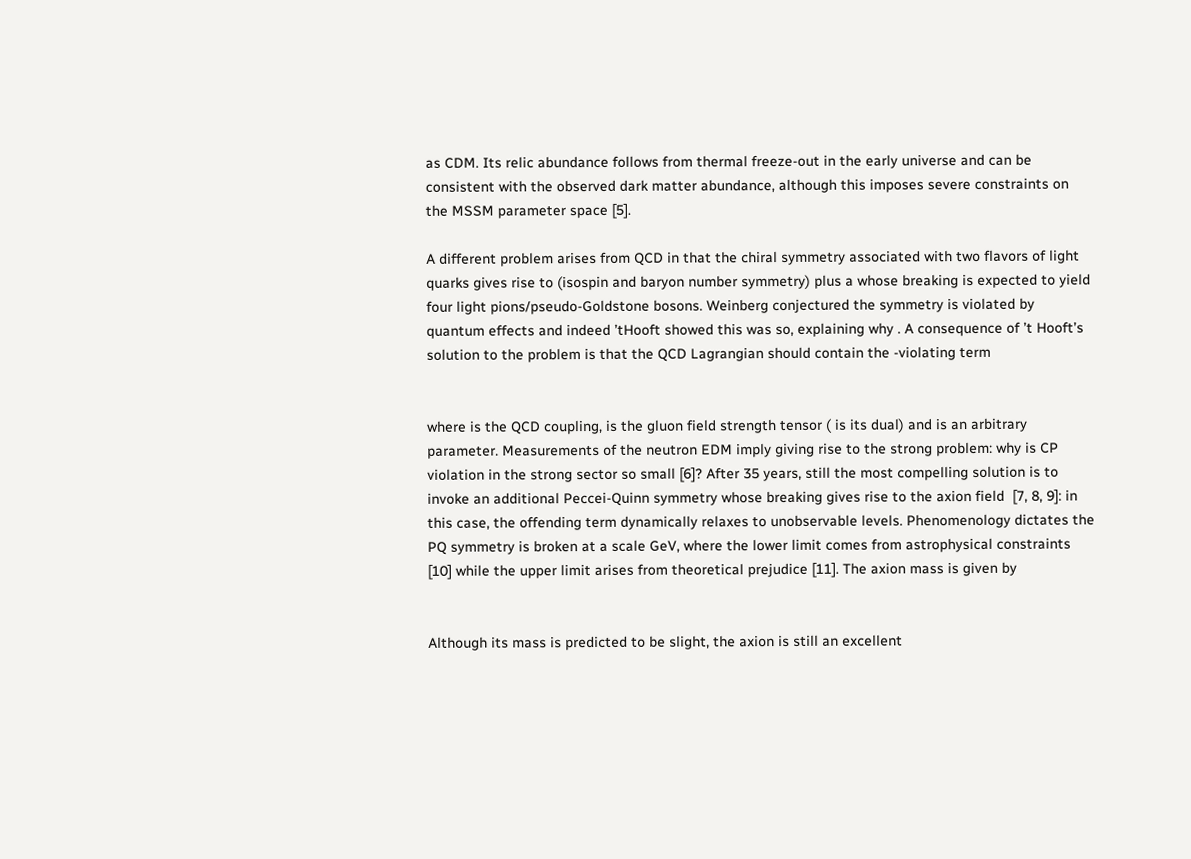as CDM. Its relic abundance follows from thermal freeze-out in the early universe and can be consistent with the observed dark matter abundance, although this imposes severe constraints on the MSSM parameter space [5].

A different problem arises from QCD in that the chiral symmetry associated with two flavors of light quarks gives rise to (isospin and baryon number symmetry) plus a whose breaking is expected to yield four light pions/pseudo-Goldstone bosons. Weinberg conjectured the symmetry is violated by quantum effects and indeed ’tHooft showed this was so, explaining why . A consequence of ’t Hooft’s solution to the problem is that the QCD Lagrangian should contain the -violating term


where is the QCD coupling, is the gluon field strength tensor ( is its dual) and is an arbitrary parameter. Measurements of the neutron EDM imply giving rise to the strong problem: why is CP violation in the strong sector so small [6]? After 35 years, still the most compelling solution is to invoke an additional Peccei-Quinn symmetry whose breaking gives rise to the axion field  [7, 8, 9]: in this case, the offending term dynamically relaxes to unobservable levels. Phenomenology dictates the PQ symmetry is broken at a scale GeV, where the lower limit comes from astrophysical constraints [10] while the upper limit arises from theoretical prejudice [11]. The axion mass is given by


Although its mass is predicted to be slight, the axion is still an excellent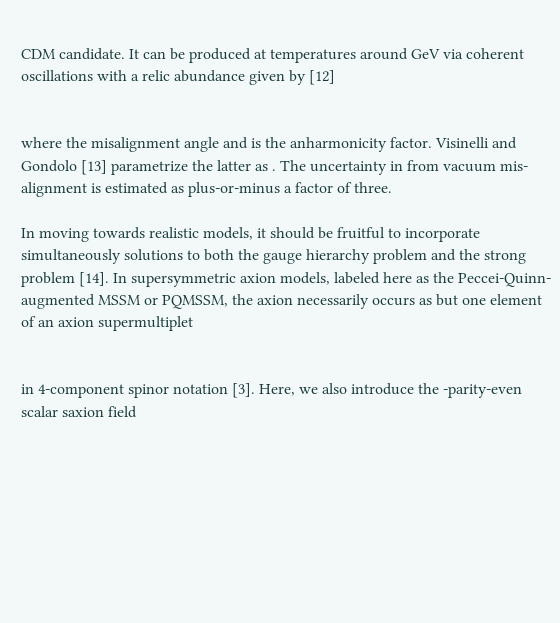CDM candidate. It can be produced at temperatures around GeV via coherent oscillations with a relic abundance given by [12]


where the misalignment angle and is the anharmonicity factor. Visinelli and Gondolo [13] parametrize the latter as . The uncertainty in from vacuum mis-alignment is estimated as plus-or-minus a factor of three.

In moving towards realistic models, it should be fruitful to incorporate simultaneously solutions to both the gauge hierarchy problem and the strong problem [14]. In supersymmetric axion models, labeled here as the Peccei-Quinn-augmented MSSM or PQMSSM, the axion necessarily occurs as but one element of an axion supermultiplet


in 4-component spinor notation [3]. Here, we also introduce the -parity-even scalar saxion field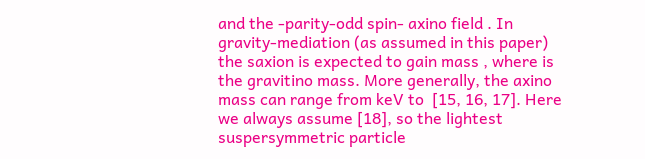and the -parity-odd spin- axino field . In gravity-mediation (as assumed in this paper) the saxion is expected to gain mass , where is the gravitino mass. More generally, the axino mass can range from keV to  [15, 16, 17]. Here we always assume [18], so the lightest suspersymmetric particle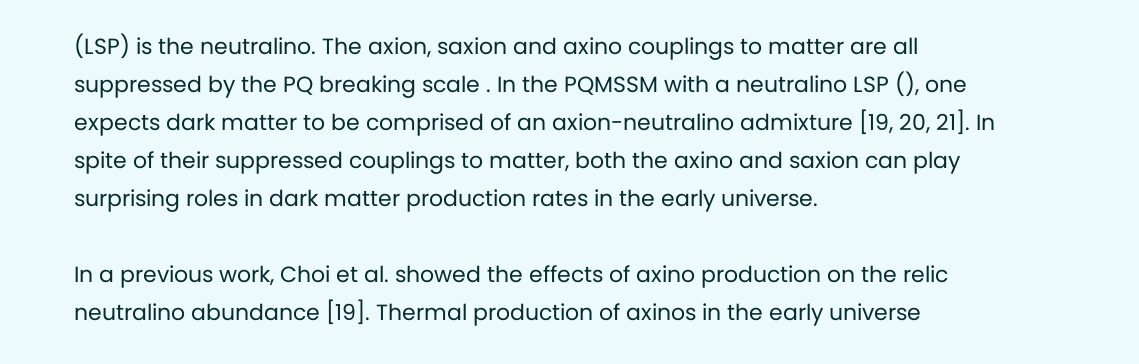(LSP) is the neutralino. The axion, saxion and axino couplings to matter are all suppressed by the PQ breaking scale . In the PQMSSM with a neutralino LSP (), one expects dark matter to be comprised of an axion-neutralino admixture [19, 20, 21]. In spite of their suppressed couplings to matter, both the axino and saxion can play surprising roles in dark matter production rates in the early universe.

In a previous work, Choi et al. showed the effects of axino production on the relic neutralino abundance [19]. Thermal production of axinos in the early universe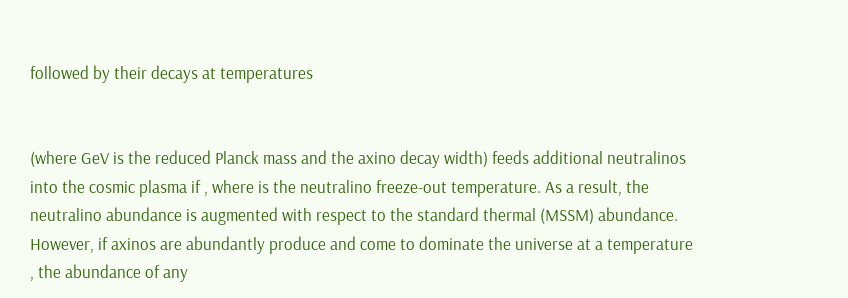followed by their decays at temperatures


(where GeV is the reduced Planck mass and the axino decay width) feeds additional neutralinos into the cosmic plasma if , where is the neutralino freeze-out temperature. As a result, the neutralino abundance is augmented with respect to the standard thermal (MSSM) abundance. However, if axinos are abundantly produce and come to dominate the universe at a temperature , the abundance of any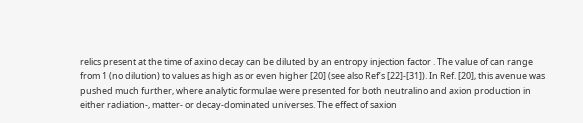relics present at the time of axino decay can be diluted by an entropy injection factor . The value of can range from 1 (no dilution) to values as high as or even higher [20] (see also Ref’s [22]-[31]). In Ref. [20], this avenue was pushed much further, where analytic formulae were presented for both neutralino and axion production in either radiation-, matter- or decay-dominated universes. The effect of saxion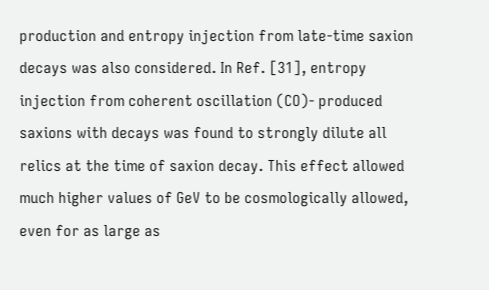production and entropy injection from late-time saxion decays was also considered. In Ref. [31], entropy injection from coherent oscillation (CO)- produced saxions with decays was found to strongly dilute all relics at the time of saxion decay. This effect allowed much higher values of GeV to be cosmologically allowed, even for as large as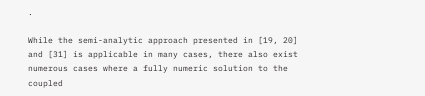.

While the semi-analytic approach presented in [19, 20] and [31] is applicable in many cases, there also exist numerous cases where a fully numeric solution to the coupled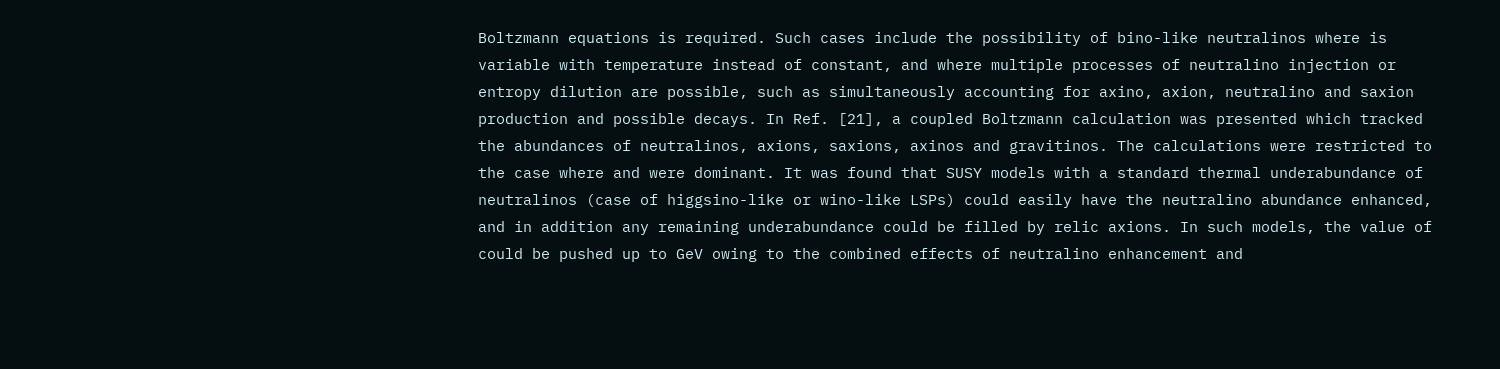Boltzmann equations is required. Such cases include the possibility of bino-like neutralinos where is variable with temperature instead of constant, and where multiple processes of neutralino injection or entropy dilution are possible, such as simultaneously accounting for axino, axion, neutralino and saxion production and possible decays. In Ref. [21], a coupled Boltzmann calculation was presented which tracked the abundances of neutralinos, axions, saxions, axinos and gravitinos. The calculations were restricted to the case where and were dominant. It was found that SUSY models with a standard thermal underabundance of neutralinos (case of higgsino-like or wino-like LSPs) could easily have the neutralino abundance enhanced, and in addition any remaining underabundance could be filled by relic axions. In such models, the value of could be pushed up to GeV owing to the combined effects of neutralino enhancement and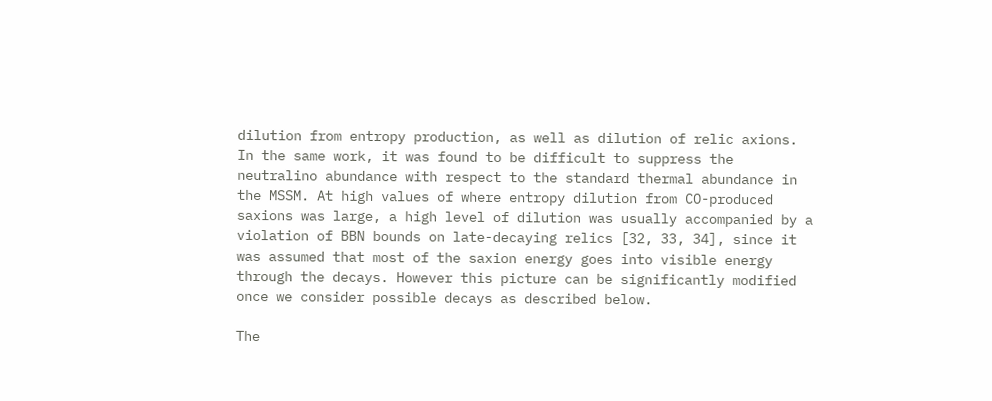dilution from entropy production, as well as dilution of relic axions. In the same work, it was found to be difficult to suppress the neutralino abundance with respect to the standard thermal abundance in the MSSM. At high values of where entropy dilution from CO-produced saxions was large, a high level of dilution was usually accompanied by a violation of BBN bounds on late-decaying relics [32, 33, 34], since it was assumed that most of the saxion energy goes into visible energy through the decays. However this picture can be significantly modified once we consider possible decays as described below.

The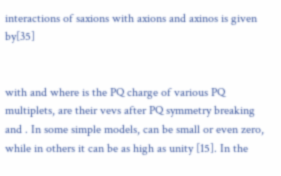interactions of saxions with axions and axinos is given by[35]


with and where is the PQ charge of various PQ multiplets, are their vevs after PQ symmetry breaking and . In some simple models, can be small or even zero, while in others it can be as high as unity [15]. In the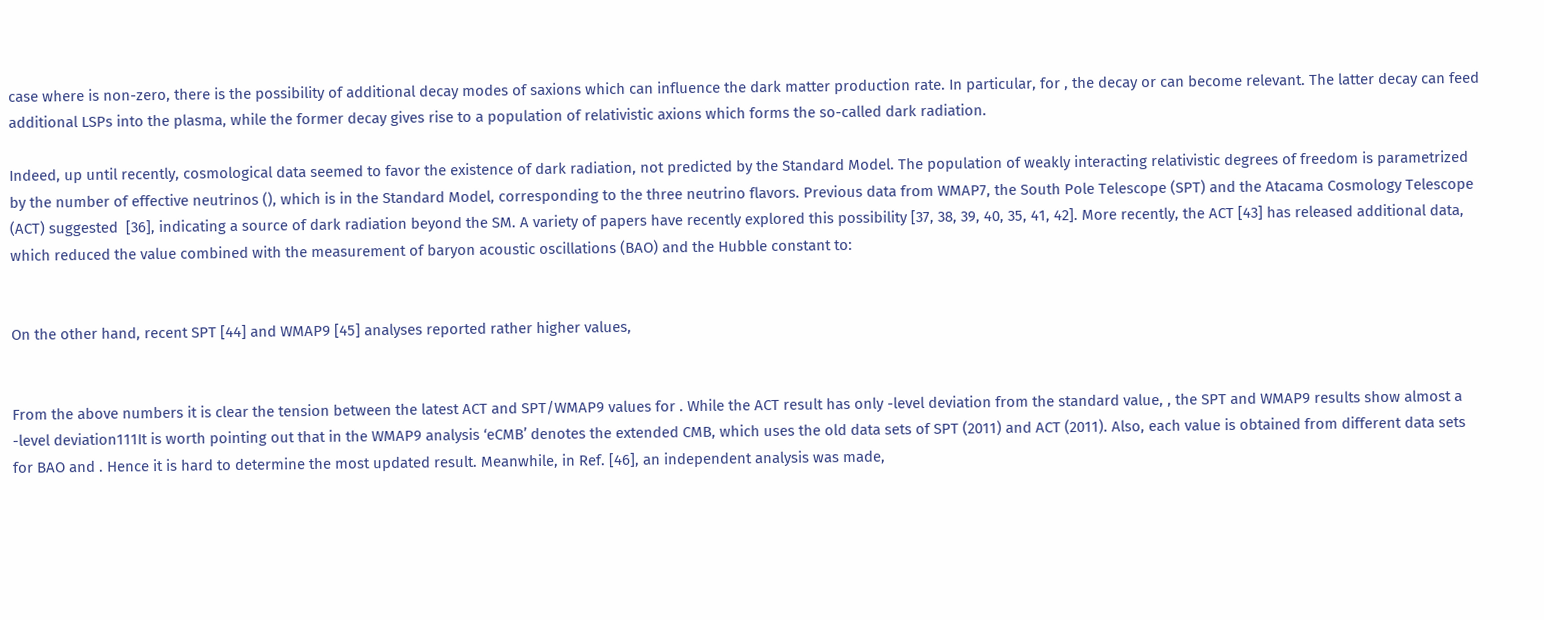case where is non-zero, there is the possibility of additional decay modes of saxions which can influence the dark matter production rate. In particular, for , the decay or can become relevant. The latter decay can feed additional LSPs into the plasma, while the former decay gives rise to a population of relativistic axions which forms the so-called dark radiation.

Indeed, up until recently, cosmological data seemed to favor the existence of dark radiation, not predicted by the Standard Model. The population of weakly interacting relativistic degrees of freedom is parametrized by the number of effective neutrinos (), which is in the Standard Model, corresponding to the three neutrino flavors. Previous data from WMAP7, the South Pole Telescope (SPT) and the Atacama Cosmology Telescope (ACT) suggested  [36], indicating a source of dark radiation beyond the SM. A variety of papers have recently explored this possibility [37, 38, 39, 40, 35, 41, 42]. More recently, the ACT [43] has released additional data, which reduced the value combined with the measurement of baryon acoustic oscillations (BAO) and the Hubble constant to:


On the other hand, recent SPT [44] and WMAP9 [45] analyses reported rather higher values,


From the above numbers it is clear the tension between the latest ACT and SPT/WMAP9 values for . While the ACT result has only -level deviation from the standard value, , the SPT and WMAP9 results show almost a -level deviation111It is worth pointing out that in the WMAP9 analysis ‘eCMB’ denotes the extended CMB, which uses the old data sets of SPT (2011) and ACT (2011). Also, each value is obtained from different data sets for BAO and . Hence it is hard to determine the most updated result. Meanwhile, in Ref. [46], an independent analysis was made,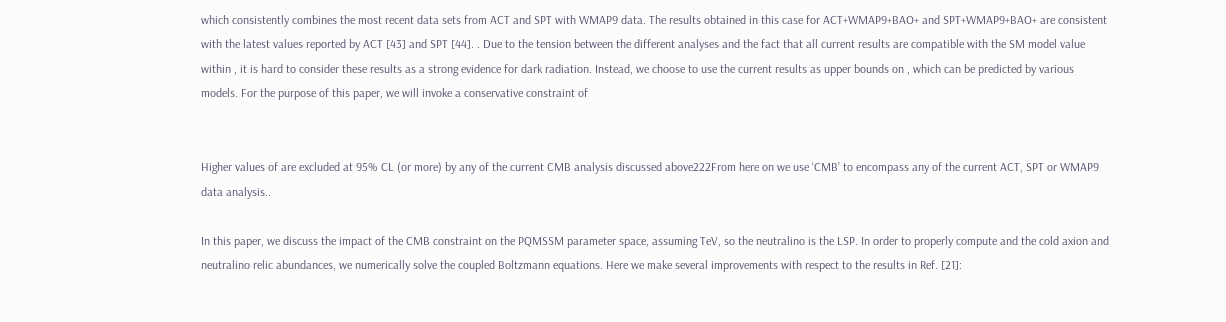which consistently combines the most recent data sets from ACT and SPT with WMAP9 data. The results obtained in this case for ACT+WMAP9+BAO+ and SPT+WMAP9+BAO+ are consistent with the latest values reported by ACT [43] and SPT [44]. . Due to the tension between the different analyses and the fact that all current results are compatible with the SM model value within , it is hard to consider these results as a strong evidence for dark radiation. Instead, we choose to use the current results as upper bounds on , which can be predicted by various models. For the purpose of this paper, we will invoke a conservative constraint of


Higher values of are excluded at 95% CL (or more) by any of the current CMB analysis discussed above222From here on we use ‘CMB’ to encompass any of the current ACT, SPT or WMAP9 data analysis..

In this paper, we discuss the impact of the CMB constraint on the PQMSSM parameter space, assuming TeV, so the neutralino is the LSP. In order to properly compute and the cold axion and neutralino relic abundances, we numerically solve the coupled Boltzmann equations. Here we make several improvements with respect to the results in Ref. [21]: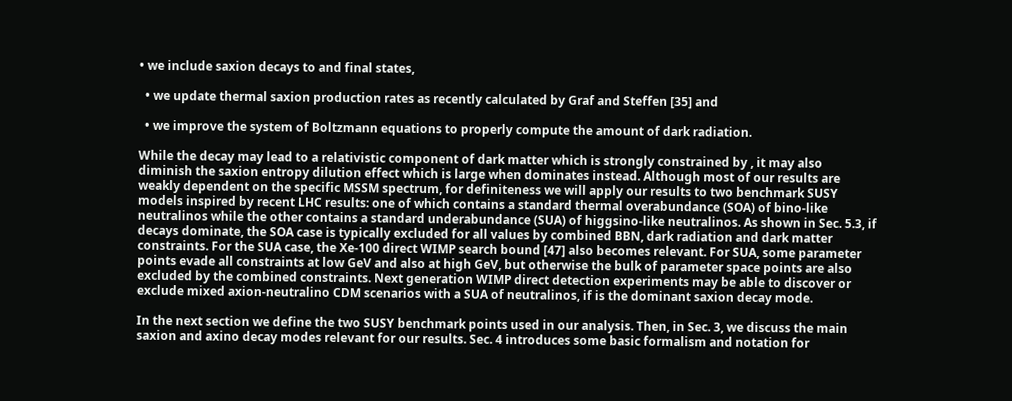• we include saxion decays to and final states,

  • we update thermal saxion production rates as recently calculated by Graf and Steffen [35] and

  • we improve the system of Boltzmann equations to properly compute the amount of dark radiation.

While the decay may lead to a relativistic component of dark matter which is strongly constrained by , it may also diminish the saxion entropy dilution effect which is large when dominates instead. Although most of our results are weakly dependent on the specific MSSM spectrum, for definiteness we will apply our results to two benchmark SUSY models inspired by recent LHC results: one of which contains a standard thermal overabundance (SOA) of bino-like neutralinos while the other contains a standard underabundance (SUA) of higgsino-like neutralinos. As shown in Sec. 5.3, if decays dominate, the SOA case is typically excluded for all values by combined BBN, dark radiation and dark matter constraints. For the SUA case, the Xe-100 direct WIMP search bound [47] also becomes relevant. For SUA, some parameter points evade all constraints at low GeV and also at high GeV, but otherwise the bulk of parameter space points are also excluded by the combined constraints. Next generation WIMP direct detection experiments may be able to discover or exclude mixed axion-neutralino CDM scenarios with a SUA of neutralinos, if is the dominant saxion decay mode.

In the next section we define the two SUSY benchmark points used in our analysis. Then, in Sec. 3, we discuss the main saxion and axino decay modes relevant for our results. Sec. 4 introduces some basic formalism and notation for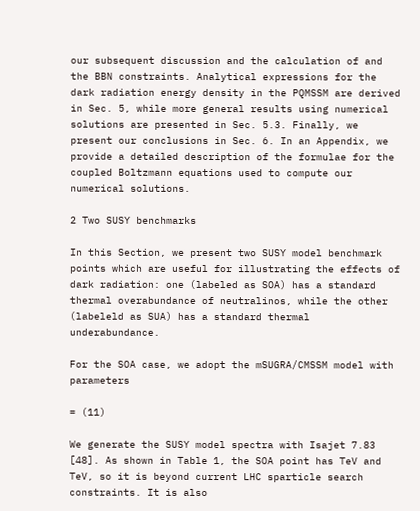our subsequent discussion and the calculation of and the BBN constraints. Analytical expressions for the dark radiation energy density in the PQMSSM are derived in Sec. 5, while more general results using numerical solutions are presented in Sec. 5.3. Finally, we present our conclusions in Sec. 6. In an Appendix, we provide a detailed description of the formulae for the coupled Boltzmann equations used to compute our numerical solutions.

2 Two SUSY benchmarks

In this Section, we present two SUSY model benchmark points which are useful for illustrating the effects of dark radiation: one (labeled as SOA) has a standard thermal overabundance of neutralinos, while the other (labeleld as SUA) has a standard thermal underabundance.

For the SOA case, we adopt the mSUGRA/CMSSM model with parameters

= (11)

We generate the SUSY model spectra with Isajet 7.83 [48]. As shown in Table 1, the SOA point has TeV and TeV, so it is beyond current LHC sparticle search constraints. It is also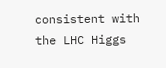consistent with the LHC Higgs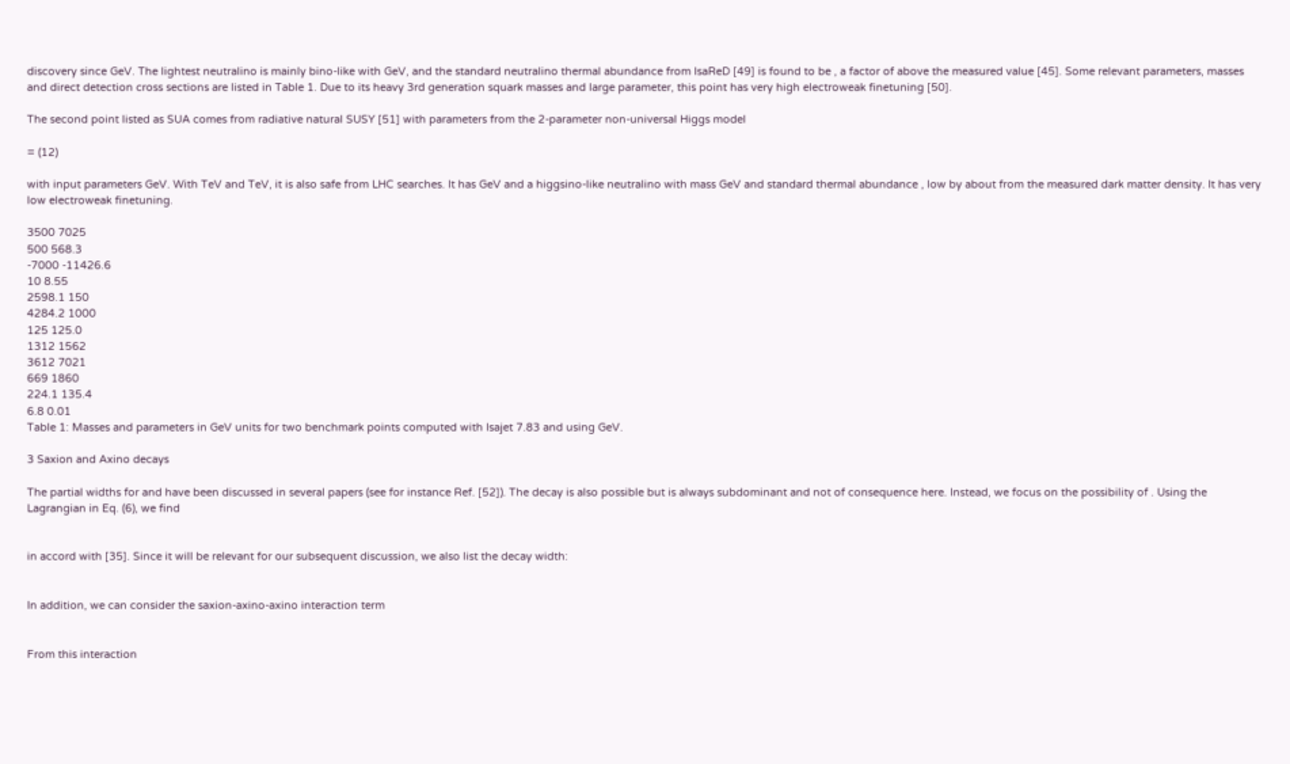discovery since GeV. The lightest neutralino is mainly bino-like with GeV, and the standard neutralino thermal abundance from IsaReD [49] is found to be , a factor of above the measured value [45]. Some relevant parameters, masses and direct detection cross sections are listed in Table 1. Due to its heavy 3rd generation squark masses and large parameter, this point has very high electroweak finetuning [50].

The second point listed as SUA comes from radiative natural SUSY [51] with parameters from the 2-parameter non-universal Higgs model

= (12)

with input parameters GeV. With TeV and TeV, it is also safe from LHC searches. It has GeV and a higgsino-like neutralino with mass GeV and standard thermal abundance , low by about from the measured dark matter density. It has very low electroweak finetuning.

3500 7025
500 568.3
-7000 -11426.6
10 8.55
2598.1 150
4284.2 1000
125 125.0
1312 1562
3612 7021
669 1860
224.1 135.4
6.8 0.01
Table 1: Masses and parameters in GeV units for two benchmark points computed with Isajet 7.83 and using GeV.

3 Saxion and Axino decays

The partial widths for and have been discussed in several papers (see for instance Ref. [52]). The decay is also possible but is always subdominant and not of consequence here. Instead, we focus on the possibility of . Using the Lagrangian in Eq. (6), we find


in accord with [35]. Since it will be relevant for our subsequent discussion, we also list the decay width:


In addition, we can consider the saxion-axino-axino interaction term


From this interaction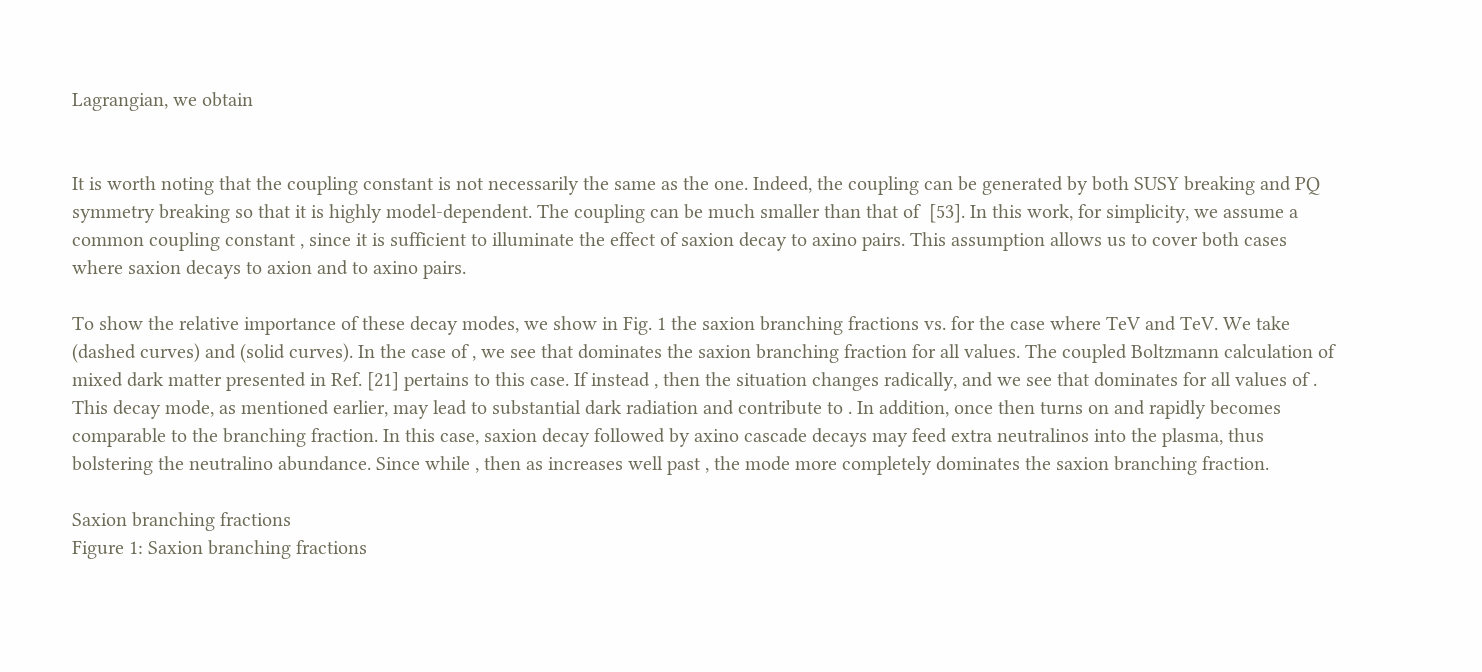Lagrangian, we obtain


It is worth noting that the coupling constant is not necessarily the same as the one. Indeed, the coupling can be generated by both SUSY breaking and PQ symmetry breaking so that it is highly model-dependent. The coupling can be much smaller than that of  [53]. In this work, for simplicity, we assume a common coupling constant , since it is sufficient to illuminate the effect of saxion decay to axino pairs. This assumption allows us to cover both cases where saxion decays to axion and to axino pairs.

To show the relative importance of these decay modes, we show in Fig. 1 the saxion branching fractions vs. for the case where TeV and TeV. We take (dashed curves) and (solid curves). In the case of , we see that dominates the saxion branching fraction for all values. The coupled Boltzmann calculation of mixed dark matter presented in Ref. [21] pertains to this case. If instead , then the situation changes radically, and we see that dominates for all values of . This decay mode, as mentioned earlier, may lead to substantial dark radiation and contribute to . In addition, once then turns on and rapidly becomes comparable to the branching fraction. In this case, saxion decay followed by axino cascade decays may feed extra neutralinos into the plasma, thus bolstering the neutralino abundance. Since while , then as increases well past , the mode more completely dominates the saxion branching fraction.

Saxion branching fractions
Figure 1: Saxion branching fractions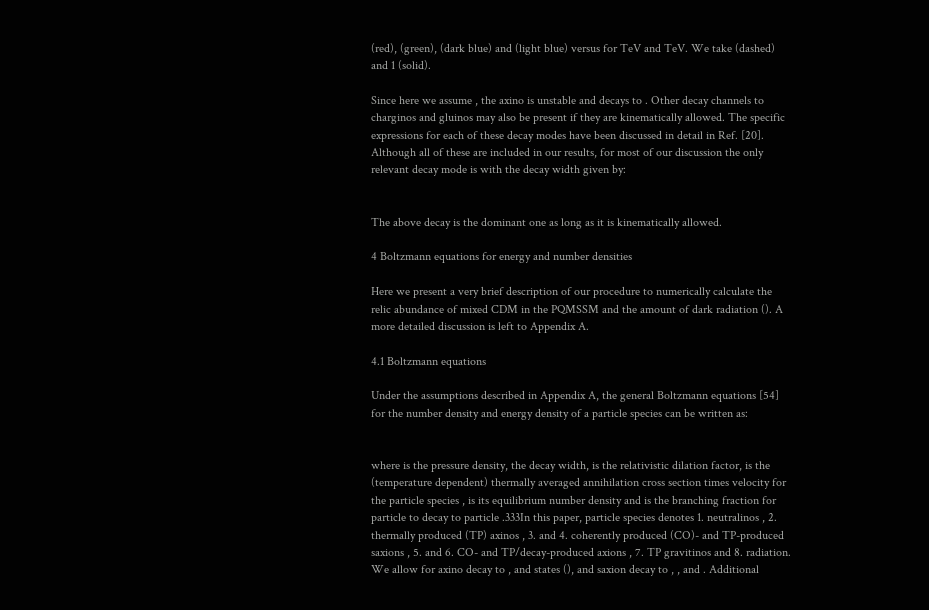(red), (green), (dark blue) and (light blue) versus for TeV and TeV. We take (dashed) and 1 (solid).

Since here we assume , the axino is unstable and decays to . Other decay channels to charginos and gluinos may also be present if they are kinematically allowed. The specific expressions for each of these decay modes have been discussed in detail in Ref. [20]. Although all of these are included in our results, for most of our discussion the only relevant decay mode is with the decay width given by:


The above decay is the dominant one as long as it is kinematically allowed.

4 Boltzmann equations for energy and number densities

Here we present a very brief description of our procedure to numerically calculate the relic abundance of mixed CDM in the PQMSSM and the amount of dark radiation (). A more detailed discussion is left to Appendix A.

4.1 Boltzmann equations

Under the assumptions described in Appendix A, the general Boltzmann equations [54] for the number density and energy density of a particle species can be written as:


where is the pressure density, the decay width, is the relativistic dilation factor, is the (temperature dependent) thermally averaged annihilation cross section times velocity for the particle species , is its equilibrium number density and is the branching fraction for particle to decay to particle .333In this paper, particle species denotes 1. neutralinos , 2. thermally produced (TP) axinos , 3. and 4. coherently produced (CO)- and TP-produced saxions , 5. and 6. CO- and TP/decay-produced axions , 7. TP gravitinos and 8. radiation. We allow for axino decay to , and states (), and saxion decay to , , and . Additional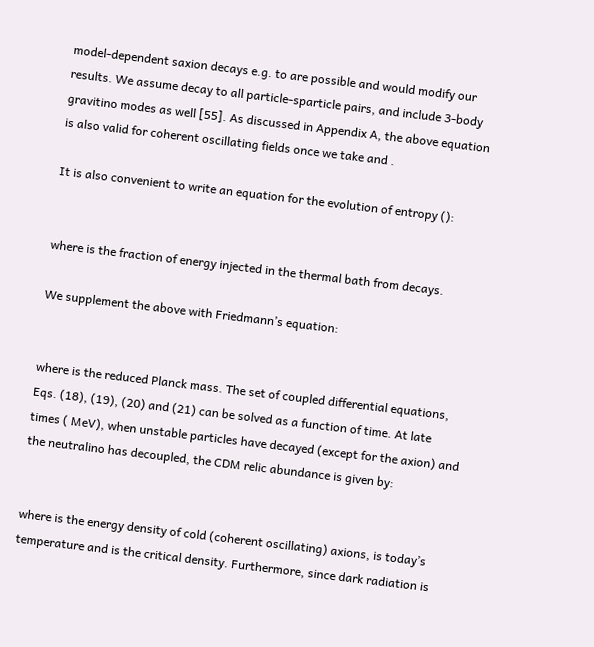model-dependent saxion decays e.g. to are possible and would modify our results. We assume decay to all particle-sparticle pairs, and include 3-body gravitino modes as well [55]. As discussed in Appendix A, the above equation is also valid for coherent oscillating fields once we take and .

It is also convenient to write an equation for the evolution of entropy ():


where is the fraction of energy injected in the thermal bath from decays.

We supplement the above with Friedmann’s equation:


where is the reduced Planck mass. The set of coupled differential equations, Eqs. (18), (19), (20) and (21) can be solved as a function of time. At late times ( MeV), when unstable particles have decayed (except for the axion) and the neutralino has decoupled, the CDM relic abundance is given by:


where is the energy density of cold (coherent oscillating) axions, is today’s temperature and is the critical density. Furthermore, since dark radiation is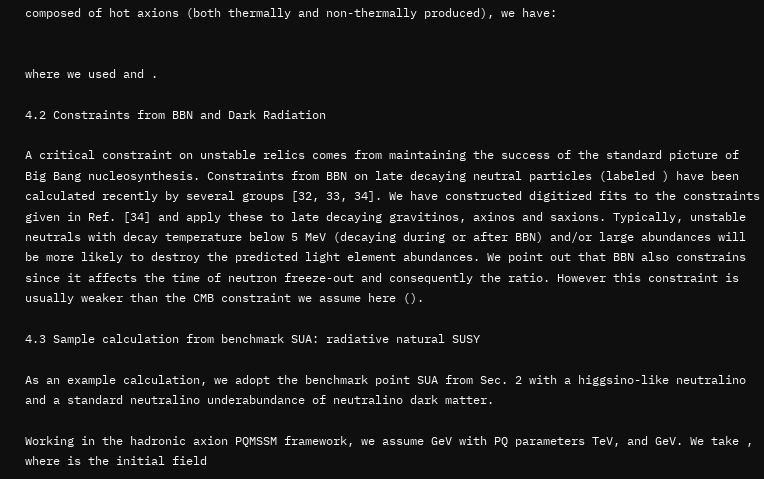composed of hot axions (both thermally and non-thermally produced), we have:


where we used and .

4.2 Constraints from BBN and Dark Radiation

A critical constraint on unstable relics comes from maintaining the success of the standard picture of Big Bang nucleosynthesis. Constraints from BBN on late decaying neutral particles (labeled ) have been calculated recently by several groups [32, 33, 34]. We have constructed digitized fits to the constraints given in Ref. [34] and apply these to late decaying gravitinos, axinos and saxions. Typically, unstable neutrals with decay temperature below 5 MeV (decaying during or after BBN) and/or large abundances will be more likely to destroy the predicted light element abundances. We point out that BBN also constrains since it affects the time of neutron freeze-out and consequently the ratio. However this constraint is usually weaker than the CMB constraint we assume here ().

4.3 Sample calculation from benchmark SUA: radiative natural SUSY

As an example calculation, we adopt the benchmark point SUA from Sec. 2 with a higgsino-like neutralino and a standard neutralino underabundance of neutralino dark matter.

Working in the hadronic axion PQMSSM framework, we assume GeV with PQ parameters TeV, and GeV. We take , where is the initial field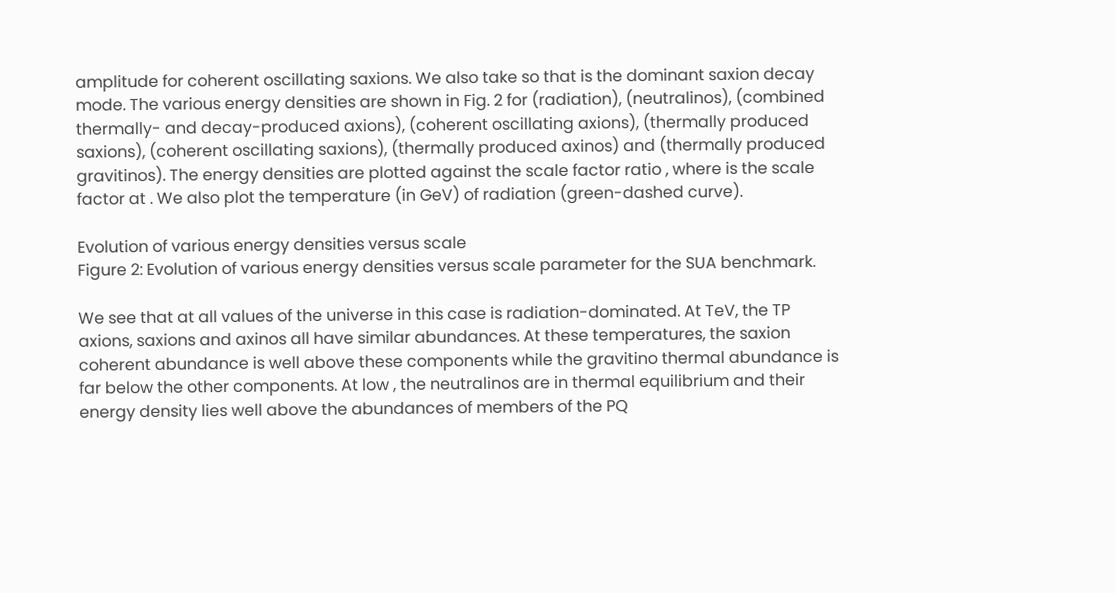amplitude for coherent oscillating saxions. We also take so that is the dominant saxion decay mode. The various energy densities are shown in Fig. 2 for (radiation), (neutralinos), (combined thermally- and decay-produced axions), (coherent oscillating axions), (thermally produced saxions), (coherent oscillating saxions), (thermally produced axinos) and (thermally produced gravitinos). The energy densities are plotted against the scale factor ratio , where is the scale factor at . We also plot the temperature (in GeV) of radiation (green-dashed curve).

Evolution of various energy densities versus scale
Figure 2: Evolution of various energy densities versus scale parameter for the SUA benchmark.

We see that at all values of the universe in this case is radiation-dominated. At TeV, the TP axions, saxions and axinos all have similar abundances. At these temperatures, the saxion coherent abundance is well above these components while the gravitino thermal abundance is far below the other components. At low , the neutralinos are in thermal equilibrium and their energy density lies well above the abundances of members of the PQ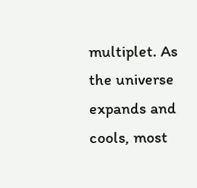multiplet. As the universe expands and cools, most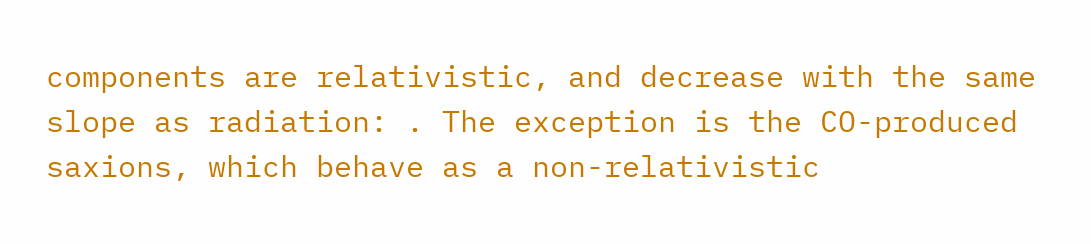components are relativistic, and decrease with the same slope as radiation: . The exception is the CO-produced saxions, which behave as a non-relativistic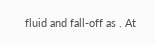fluid and fall-off as . At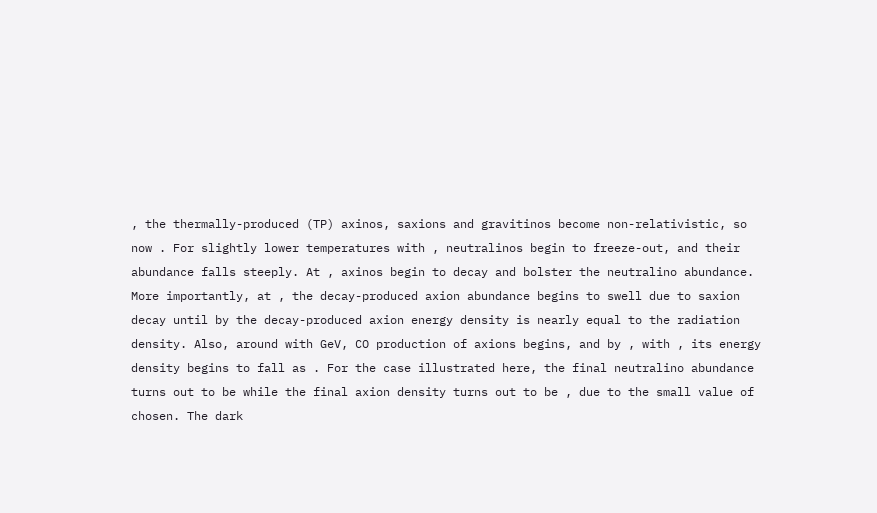, the thermally-produced (TP) axinos, saxions and gravitinos become non-relativistic, so now . For slightly lower temperatures with , neutralinos begin to freeze-out, and their abundance falls steeply. At , axinos begin to decay and bolster the neutralino abundance. More importantly, at , the decay-produced axion abundance begins to swell due to saxion decay until by the decay-produced axion energy density is nearly equal to the radiation density. Also, around with GeV, CO production of axions begins, and by , with , its energy density begins to fall as . For the case illustrated here, the final neutralino abundance turns out to be while the final axion density turns out to be , due to the small value of chosen. The dark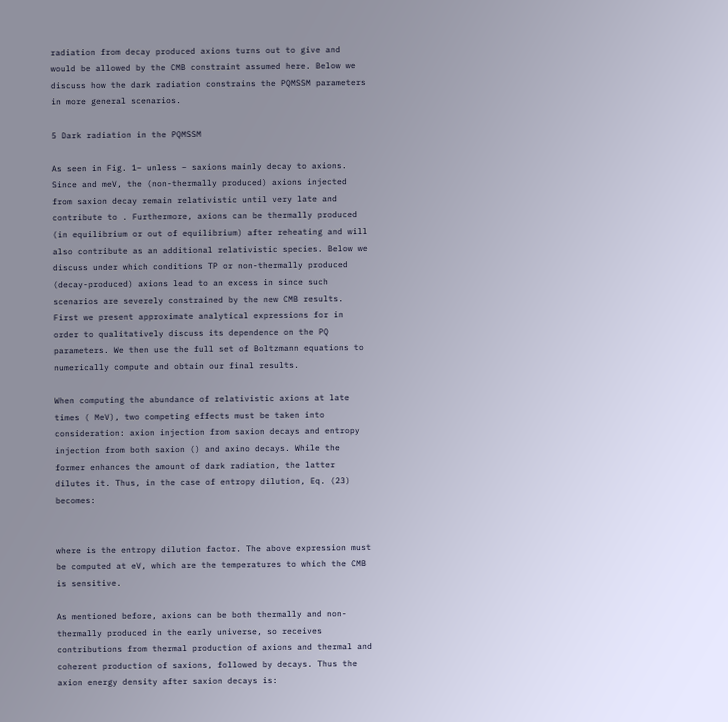radiation from decay produced axions turns out to give and would be allowed by the CMB constraint assumed here. Below we discuss how the dark radiation constrains the PQMSSM parameters in more general scenarios.

5 Dark radiation in the PQMSSM

As seen in Fig. 1– unless – saxions mainly decay to axions. Since and meV, the (non-thermally produced) axions injected from saxion decay remain relativistic until very late and contribute to . Furthermore, axions can be thermally produced (in equilibrium or out of equilibrium) after reheating and will also contribute as an additional relativistic species. Below we discuss under which conditions TP or non-thermally produced (decay-produced) axions lead to an excess in since such scenarios are severely constrained by the new CMB results. First we present approximate analytical expressions for in order to qualitatively discuss its dependence on the PQ parameters. We then use the full set of Boltzmann equations to numerically compute and obtain our final results.

When computing the abundance of relativistic axions at late times ( MeV), two competing effects must be taken into consideration: axion injection from saxion decays and entropy injection from both saxion () and axino decays. While the former enhances the amount of dark radiation, the latter dilutes it. Thus, in the case of entropy dilution, Eq. (23) becomes:


where is the entropy dilution factor. The above expression must be computed at eV, which are the temperatures to which the CMB is sensitive.

As mentioned before, axions can be both thermally and non-thermally produced in the early universe, so receives contributions from thermal production of axions and thermal and coherent production of saxions, followed by decays. Thus the axion energy density after saxion decays is: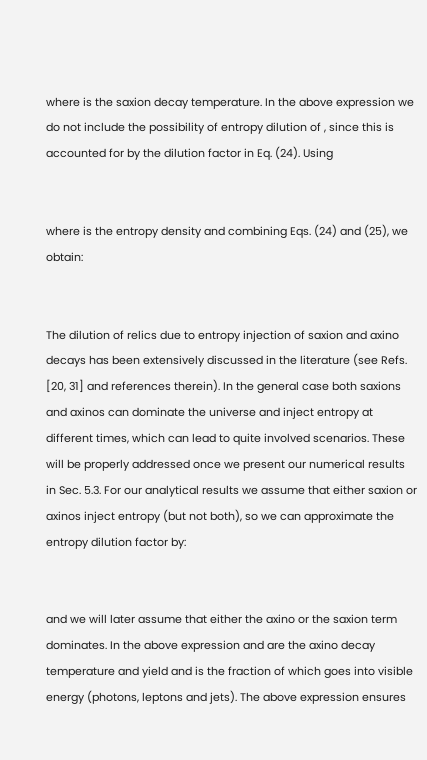where is the saxion decay temperature. In the above expression we do not include the possibility of entropy dilution of , since this is accounted for by the dilution factor in Eq. (24). Using


where is the entropy density and combining Eqs. (24) and (25), we obtain:


The dilution of relics due to entropy injection of saxion and axino decays has been extensively discussed in the literature (see Refs. [20, 31] and references therein). In the general case both saxions and axinos can dominate the universe and inject entropy at different times, which can lead to quite involved scenarios. These will be properly addressed once we present our numerical results in Sec. 5.3. For our analytical results we assume that either saxion or axinos inject entropy (but not both), so we can approximate the entropy dilution factor by:


and we will later assume that either the axino or the saxion term dominates. In the above expression and are the axino decay temperature and yield and is the fraction of which goes into visible energy (photons, leptons and jets). The above expression ensures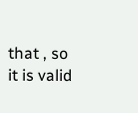that , so it is valid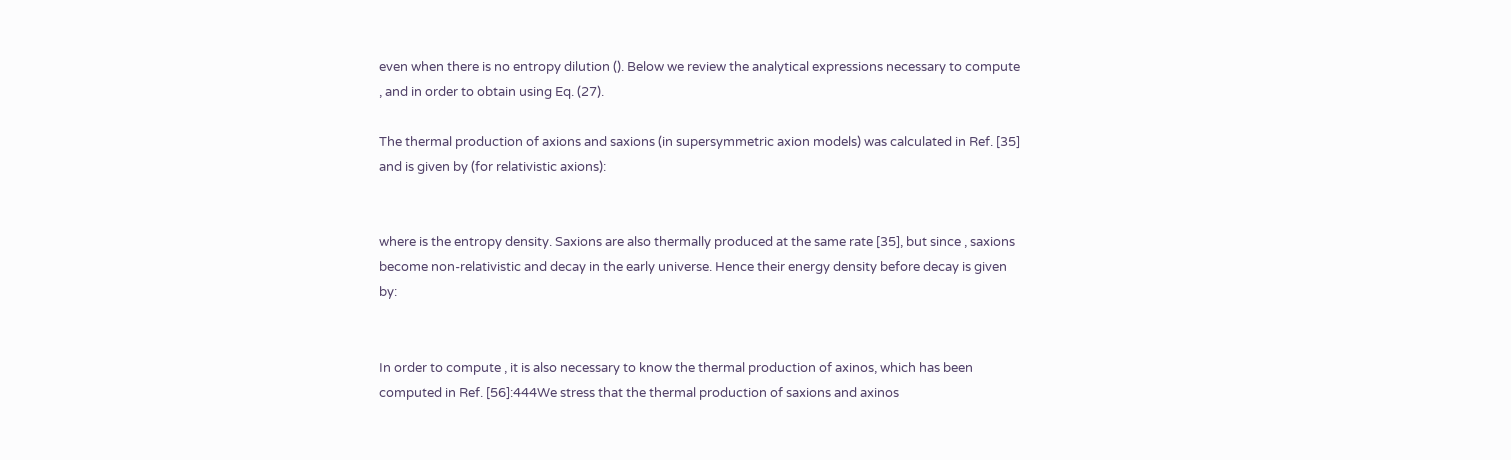even when there is no entropy dilution (). Below we review the analytical expressions necessary to compute , and in order to obtain using Eq. (27).

The thermal production of axions and saxions (in supersymmetric axion models) was calculated in Ref. [35] and is given by (for relativistic axions):


where is the entropy density. Saxions are also thermally produced at the same rate [35], but since , saxions become non-relativistic and decay in the early universe. Hence their energy density before decay is given by:


In order to compute , it is also necessary to know the thermal production of axinos, which has been computed in Ref. [56]:444We stress that the thermal production of saxions and axinos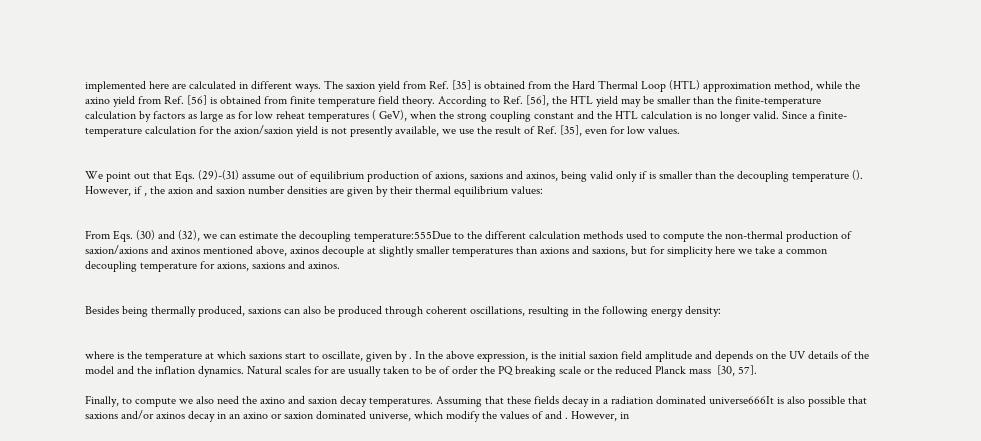implemented here are calculated in different ways. The saxion yield from Ref. [35] is obtained from the Hard Thermal Loop (HTL) approximation method, while the axino yield from Ref. [56] is obtained from finite temperature field theory. According to Ref. [56], the HTL yield may be smaller than the finite-temperature calculation by factors as large as for low reheat temperatures ( GeV), when the strong coupling constant and the HTL calculation is no longer valid. Since a finite-temperature calculation for the axion/saxion yield is not presently available, we use the result of Ref. [35], even for low values.


We point out that Eqs. (29)-(31) assume out of equilibrium production of axions, saxions and axinos, being valid only if is smaller than the decoupling temperature (). However, if , the axion and saxion number densities are given by their thermal equilibrium values:


From Eqs. (30) and (32), we can estimate the decoupling temperature:555Due to the different calculation methods used to compute the non-thermal production of saxion/axions and axinos mentioned above, axinos decouple at slightly smaller temperatures than axions and saxions, but for simplicity here we take a common decoupling temperature for axions, saxions and axinos.


Besides being thermally produced, saxions can also be produced through coherent oscillations, resulting in the following energy density:


where is the temperature at which saxions start to oscillate, given by . In the above expression, is the initial saxion field amplitude and depends on the UV details of the model and the inflation dynamics. Natural scales for are usually taken to be of order the PQ breaking scale or the reduced Planck mass  [30, 57].

Finally, to compute we also need the axino and saxion decay temperatures. Assuming that these fields decay in a radiation dominated universe666It is also possible that saxions and/or axinos decay in an axino or saxion dominated universe, which modify the values of and . However, in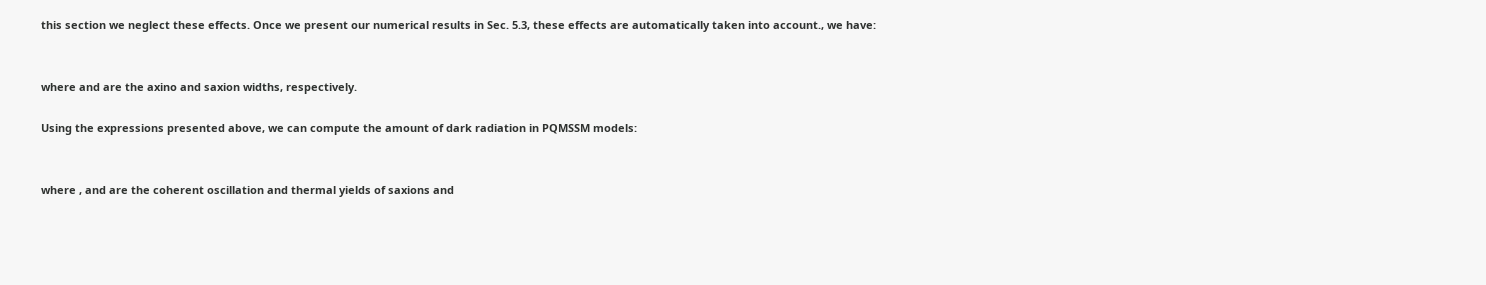this section we neglect these effects. Once we present our numerical results in Sec. 5.3, these effects are automatically taken into account., we have:


where and are the axino and saxion widths, respectively.

Using the expressions presented above, we can compute the amount of dark radiation in PQMSSM models:


where , and are the coherent oscillation and thermal yields of saxions and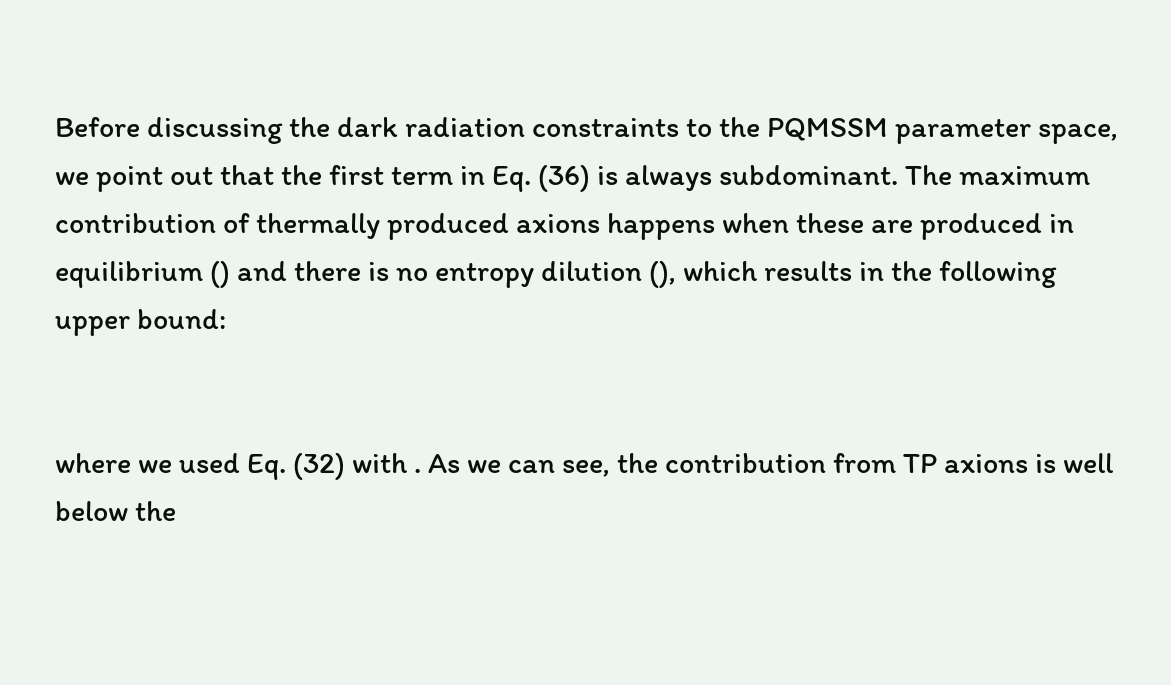Before discussing the dark radiation constraints to the PQMSSM parameter space, we point out that the first term in Eq. (36) is always subdominant. The maximum contribution of thermally produced axions happens when these are produced in equilibrium () and there is no entropy dilution (), which results in the following upper bound:


where we used Eq. (32) with . As we can see, the contribution from TP axions is well below the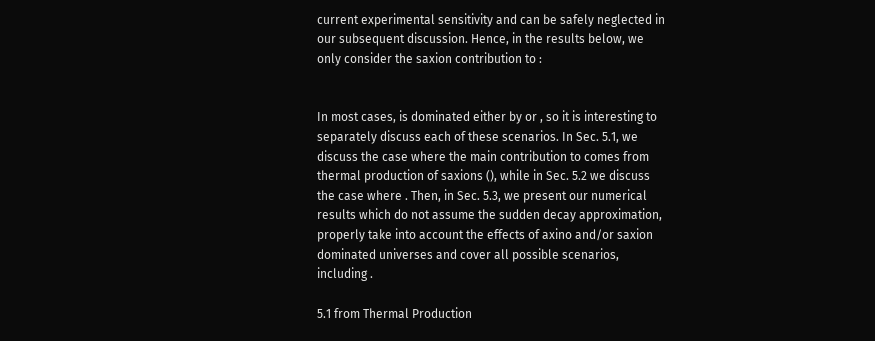current experimental sensitivity and can be safely neglected in our subsequent discussion. Hence, in the results below, we only consider the saxion contribution to :


In most cases, is dominated either by or , so it is interesting to separately discuss each of these scenarios. In Sec. 5.1, we discuss the case where the main contribution to comes from thermal production of saxions (), while in Sec. 5.2 we discuss the case where . Then, in Sec. 5.3, we present our numerical results which do not assume the sudden decay approximation, properly take into account the effects of axino and/or saxion dominated universes and cover all possible scenarios, including .

5.1 from Thermal Production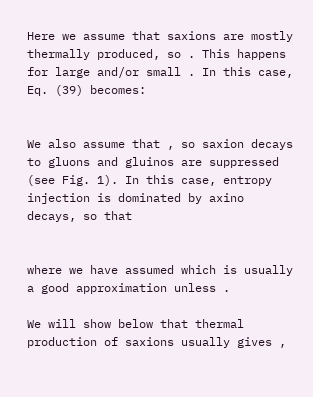Here we assume that saxions are mostly thermally produced, so . This happens for large and/or small . In this case, Eq. (39) becomes:


We also assume that , so saxion decays to gluons and gluinos are suppressed (see Fig. 1). In this case, entropy injection is dominated by axino decays, so that


where we have assumed which is usually a good approximation unless .

We will show below that thermal production of saxions usually gives ,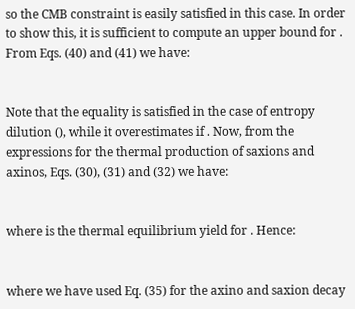so the CMB constraint is easily satisfied in this case. In order to show this, it is sufficient to compute an upper bound for . From Eqs. (40) and (41) we have:


Note that the equality is satisfied in the case of entropy dilution (), while it overestimates if . Now, from the expressions for the thermal production of saxions and axinos, Eqs. (30), (31) and (32) we have:


where is the thermal equilibrium yield for . Hence:


where we have used Eq. (35) for the axino and saxion decay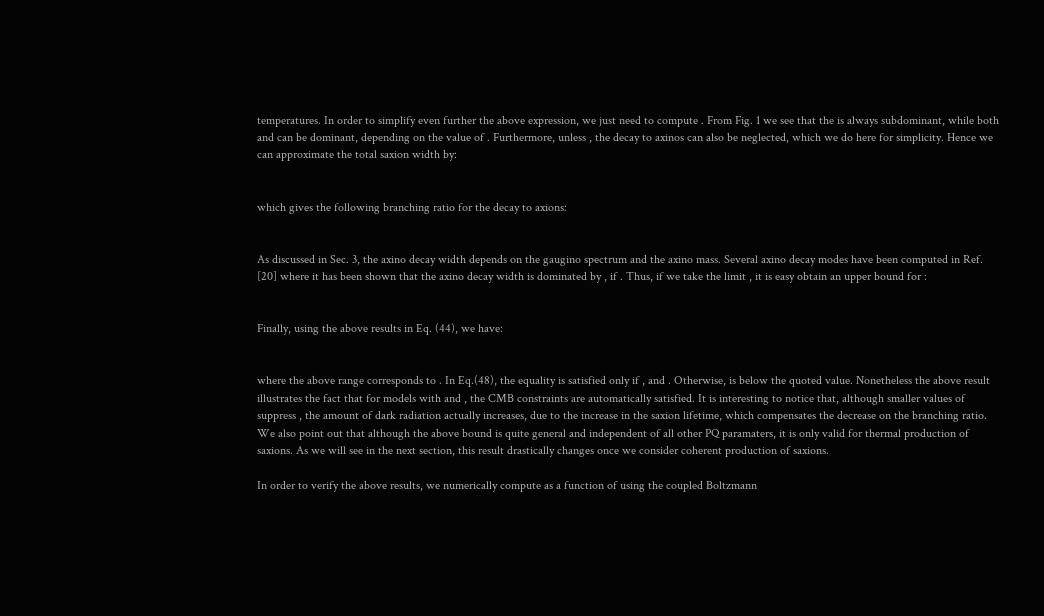temperatures. In order to simplify even further the above expression, we just need to compute . From Fig. 1 we see that the is always subdominant, while both and can be dominant, depending on the value of . Furthermore, unless , the decay to axinos can also be neglected, which we do here for simplicity. Hence we can approximate the total saxion width by:


which gives the following branching ratio for the decay to axions:


As discussed in Sec. 3, the axino decay width depends on the gaugino spectrum and the axino mass. Several axino decay modes have been computed in Ref. [20] where it has been shown that the axino decay width is dominated by , if . Thus, if we take the limit , it is easy obtain an upper bound for :


Finally, using the above results in Eq. (44), we have:


where the above range corresponds to . In Eq.(48), the equality is satisfied only if , and . Otherwise, is below the quoted value. Nonetheless the above result illustrates the fact that for models with and , the CMB constraints are automatically satisfied. It is interesting to notice that, although smaller values of suppress , the amount of dark radiation actually increases, due to the increase in the saxion lifetime, which compensates the decrease on the branching ratio. We also point out that although the above bound is quite general and independent of all other PQ paramaters, it is only valid for thermal production of saxions. As we will see in the next section, this result drastically changes once we consider coherent production of saxions.

In order to verify the above results, we numerically compute as a function of using the coupled Boltzmann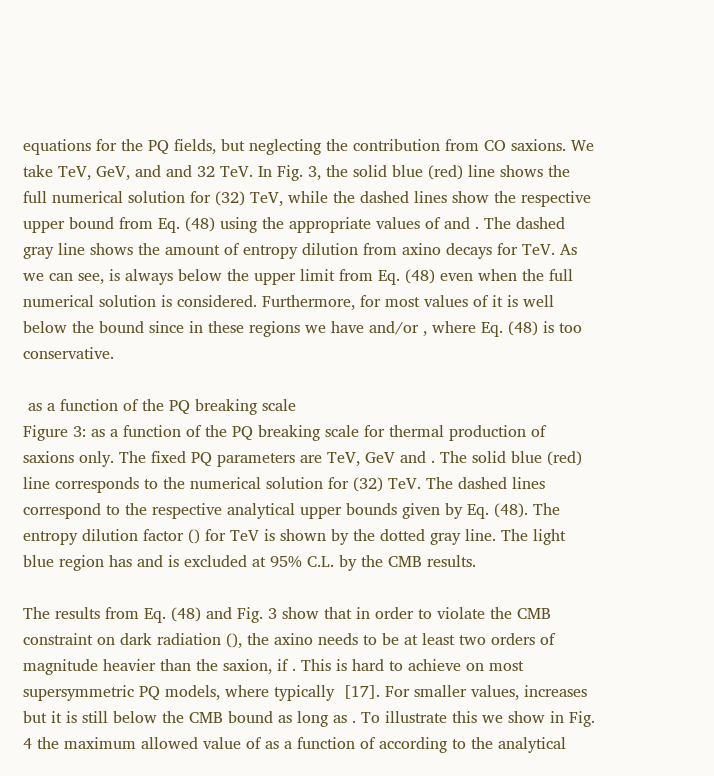equations for the PQ fields, but neglecting the contribution from CO saxions. We take TeV, GeV, and and 32 TeV. In Fig. 3, the solid blue (red) line shows the full numerical solution for (32) TeV, while the dashed lines show the respective upper bound from Eq. (48) using the appropriate values of and . The dashed gray line shows the amount of entropy dilution from axino decays for TeV. As we can see, is always below the upper limit from Eq. (48) even when the full numerical solution is considered. Furthermore, for most values of it is well below the bound since in these regions we have and/or , where Eq. (48) is too conservative.

 as a function of the PQ breaking scale
Figure 3: as a function of the PQ breaking scale for thermal production of saxions only. The fixed PQ parameters are TeV, GeV and . The solid blue (red) line corresponds to the numerical solution for (32) TeV. The dashed lines correspond to the respective analytical upper bounds given by Eq. (48). The entropy dilution factor () for TeV is shown by the dotted gray line. The light blue region has and is excluded at 95% C.L. by the CMB results.

The results from Eq. (48) and Fig. 3 show that in order to violate the CMB constraint on dark radiation (), the axino needs to be at least two orders of magnitude heavier than the saxion, if . This is hard to achieve on most supersymmetric PQ models, where typically  [17]. For smaller values, increases but it is still below the CMB bound as long as . To illustrate this we show in Fig. 4 the maximum allowed value of as a function of according to the analytical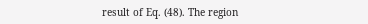result of Eq. (48). The region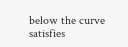below the curve satisfies